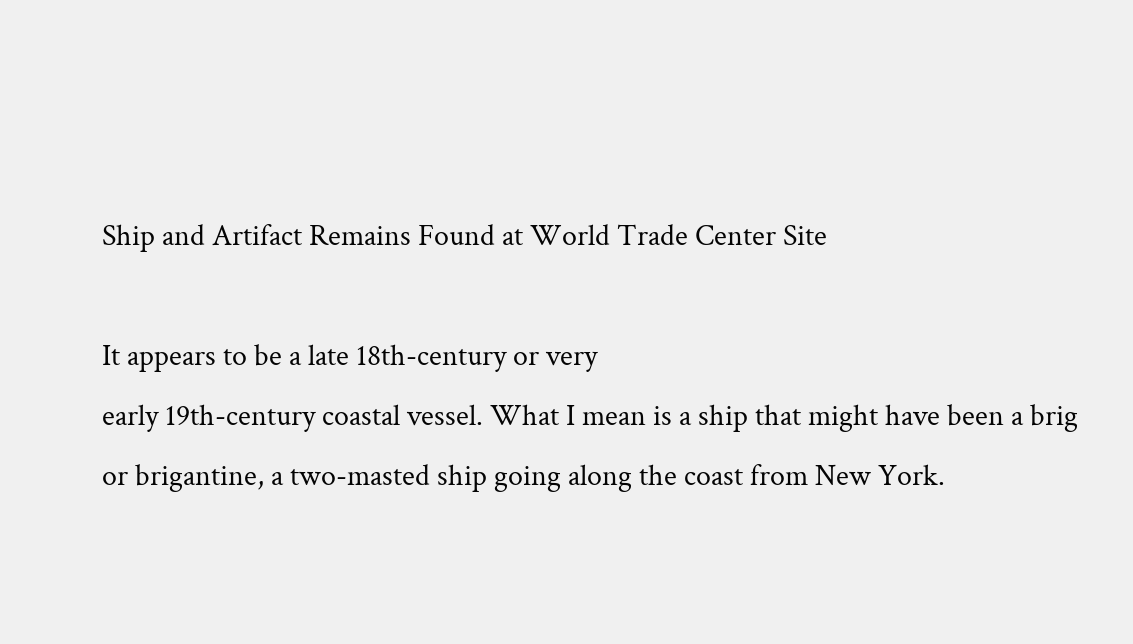Ship and Artifact Remains Found at World Trade Center Site

It appears to be a late 18th-century or very
early 19th-century coastal vessel. What I mean is a ship that might have been a brig
or brigantine, a two-masted ship going along the coast from New York.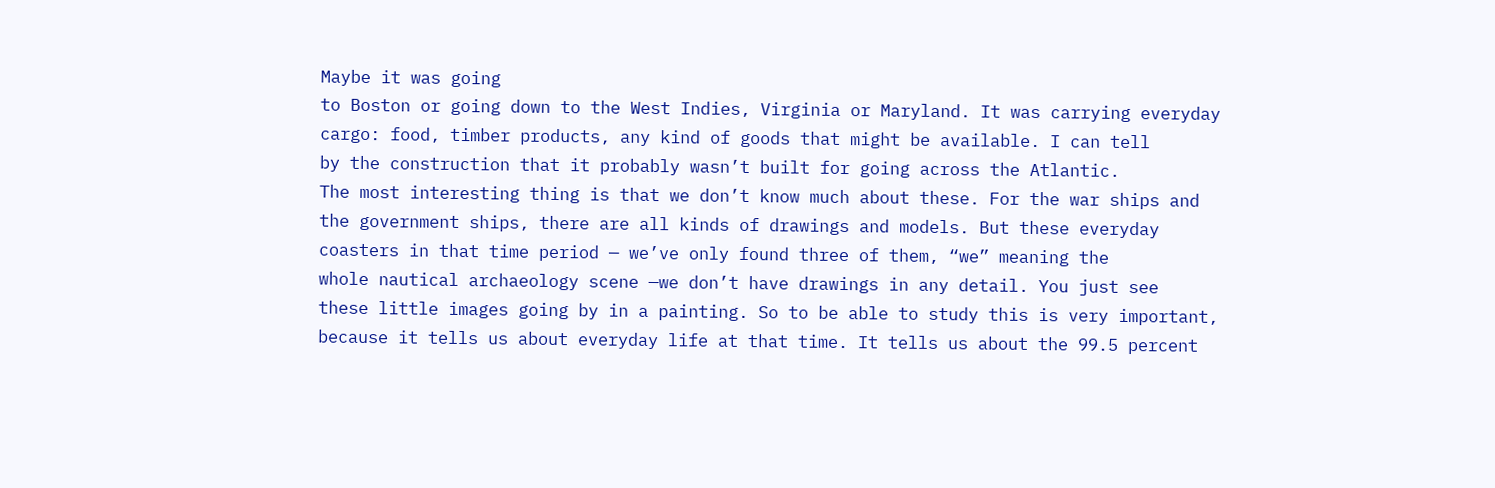Maybe it was going
to Boston or going down to the West Indies, Virginia or Maryland. It was carrying everyday
cargo: food, timber products, any kind of goods that might be available. I can tell
by the construction that it probably wasn’t built for going across the Atlantic.
The most interesting thing is that we don’t know much about these. For the war ships and
the government ships, there are all kinds of drawings and models. But these everyday
coasters in that time period — we’ve only found three of them, “we” meaning the
whole nautical archaeology scene —we don’t have drawings in any detail. You just see
these little images going by in a painting. So to be able to study this is very important,
because it tells us about everyday life at that time. It tells us about the 99.5 percent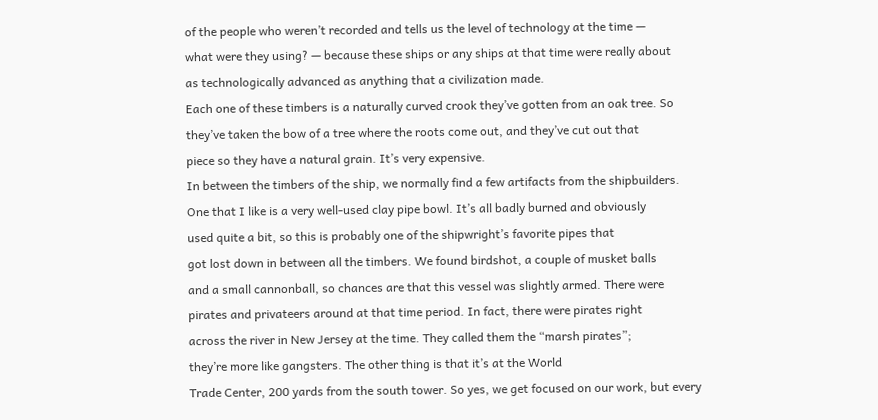of the people who weren’t recorded and tells us the level of technology at the time —
what were they using? — because these ships or any ships at that time were really about
as technologically advanced as anything that a civilization made.
Each one of these timbers is a naturally curved crook they’ve gotten from an oak tree. So
they’ve taken the bow of a tree where the roots come out, and they’ve cut out that
piece so they have a natural grain. It’s very expensive.
In between the timbers of the ship, we normally find a few artifacts from the shipbuilders.
One that I like is a very well-used clay pipe bowl. It’s all badly burned and obviously
used quite a bit, so this is probably one of the shipwright’s favorite pipes that
got lost down in between all the timbers. We found birdshot, a couple of musket balls
and a small cannonball, so chances are that this vessel was slightly armed. There were
pirates and privateers around at that time period. In fact, there were pirates right
across the river in New Jersey at the time. They called them the “marsh pirates”;
they’re more like gangsters. The other thing is that it’s at the World
Trade Center, 200 yards from the south tower. So yes, we get focused on our work, but every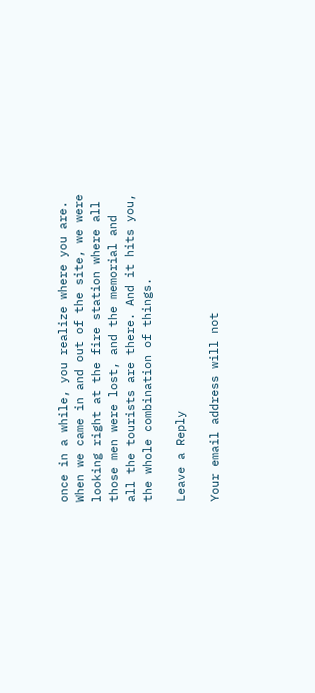once in a while, you realize where you are. When we came in and out of the site, we were
looking right at the fire station where all those men were lost, and the memorial and
all the tourists are there. And it hits you, the whole combination of things.

Leave a Reply

Your email address will not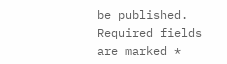be published. Required fields are marked *